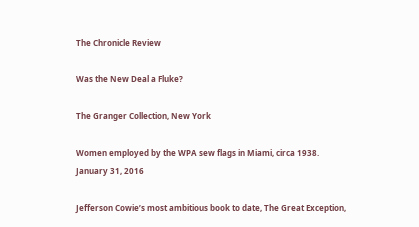The Chronicle Review

Was the New Deal a Fluke?

The Granger Collection, New York

Women employed by the WPA sew flags in Miami, circa 1938.
January 31, 2016

Jefferson Cowie’s most ambitious book to date, The Great Exception,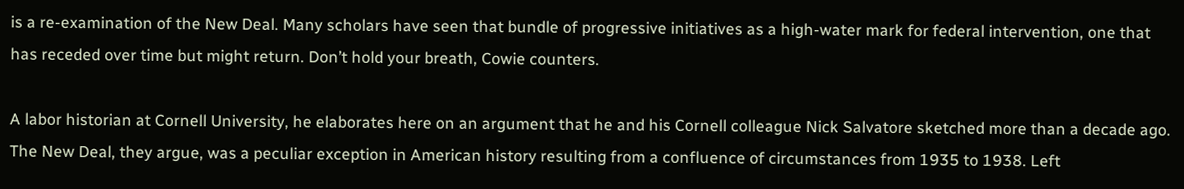is a re-examination of the New Deal. Many scholars have seen that bundle of progressive initiatives as a high-water mark for federal intervention, one that has receded over time but might return. Don’t hold your breath, Cowie counters.

A labor historian at Cornell University, he elaborates here on an argument that he and his Cornell colleague Nick Salvatore sketched more than a decade ago. The New Deal, they argue, was a peculiar exception in American history resulting from a confluence of circumstances from 1935 to 1938. Left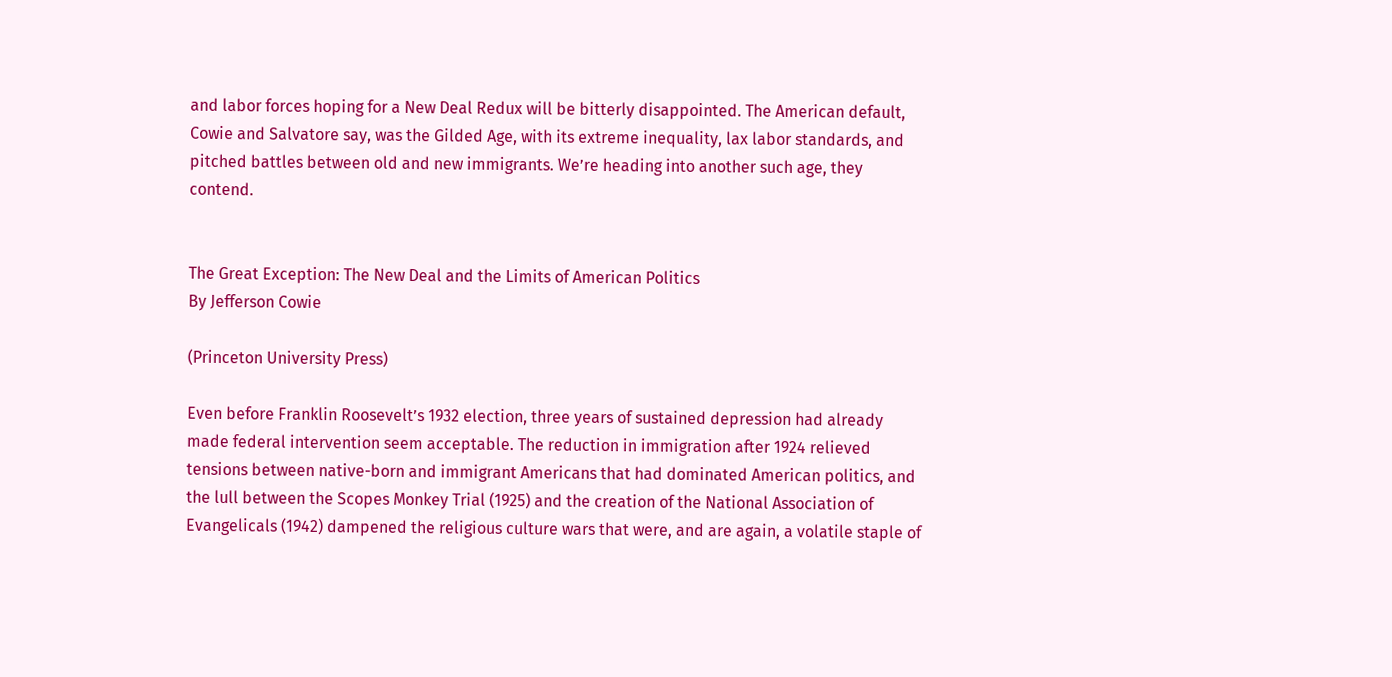and labor forces hoping for a New Deal Redux will be bitterly disappointed. The American default, Cowie and Salvatore say, was the Gilded Age, with its extreme inequality, lax labor standards, and pitched battles between old and new immigrants. We’re heading into another such age, they contend.


The Great Exception: The New Deal and the Limits of American Politics
By Jefferson Cowie

(Princeton University Press)

Even before Franklin Roosevelt’s 1932 election, three years of sustained depression had already made federal intervention seem acceptable. The reduction in immigration after 1924 relieved tensions between native-born and immigrant Americans that had dominated American politics, and the lull between the Scopes Monkey Trial (1925) and the creation of the National Association of Evangelicals (1942) dampened the religious culture wars that were, and are again, a volatile staple of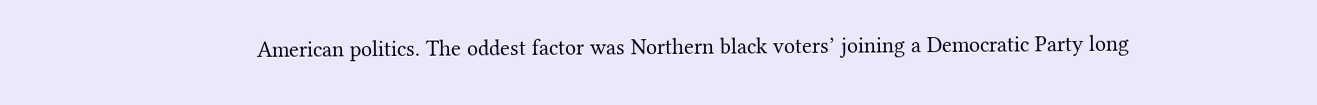American politics. The oddest factor was Northern black voters’ joining a Democratic Party long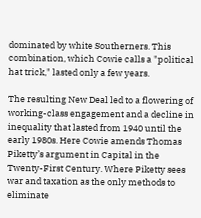dominated by white Southerners. This combination, which Cowie calls a "political hat trick," lasted only a few years.

The resulting New Deal led to a flowering of working-class engagement and a decline in inequality that lasted from 1940 until the early 1980s. Here Cowie amends Thomas Piketty’s argument in Capital in the Twenty-First Century. Where Piketty sees war and taxation as the only methods to eliminate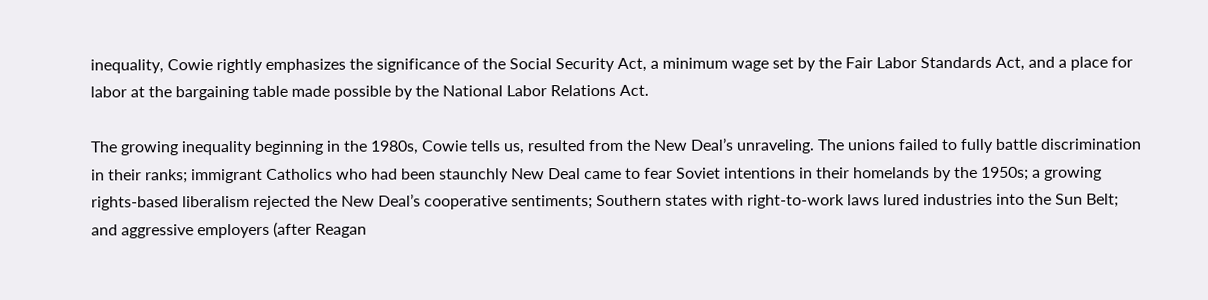inequality, Cowie rightly emphasizes the significance of the Social Security Act, a minimum wage set by the Fair Labor Standards Act, and a place for labor at the bargaining table made possible by the National Labor Relations Act.

The growing inequality beginning in the 1980s, Cowie tells us, resulted from the New Deal’s unraveling. The unions failed to fully battle discrimination in their ranks; immigrant Catholics who had been staunchly New Deal came to fear Soviet intentions in their homelands by the 1950s; a growing rights-based liberalism rejected the New Deal’s cooperative sentiments; Southern states with right-to-work laws lured industries into the Sun Belt; and aggressive employers (after Reagan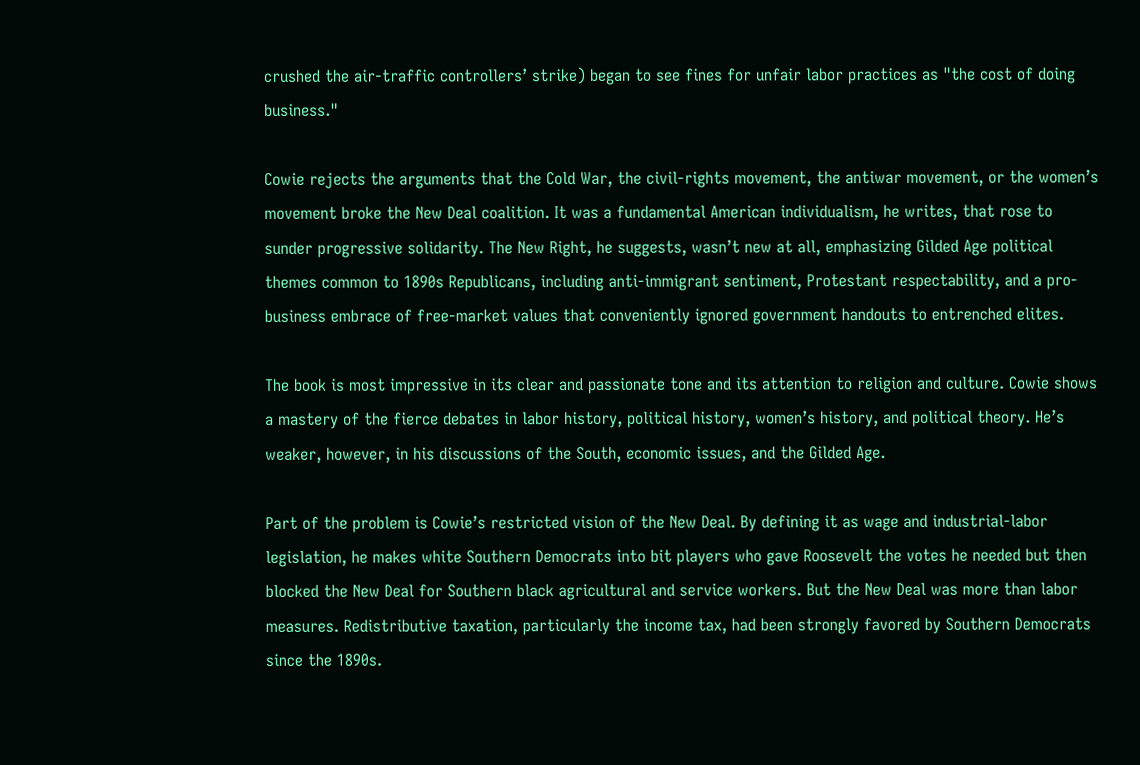crushed the air-traffic controllers’ strike) began to see fines for unfair labor practices as "the cost of doing business."

Cowie rejects the arguments that the Cold War, the civil-rights movement, the antiwar movement, or the women’s movement broke the New Deal coalition. It was a fundamental American individualism, he writes, that rose to sunder progressive solidarity. The New Right, he suggests, wasn’t new at all, emphasizing Gilded Age political themes common to 1890s Republicans, including anti-immigrant sentiment, Protestant respectability, and a pro-business embrace of free-market values that conveniently ignored government handouts to entrenched elites.

The book is most impressive in its clear and passionate tone and its attention to religion and culture. Cowie shows a mastery of the fierce debates in labor history, political history, women’s history, and political theory. He’s weaker, however, in his discussions of the South, economic issues, and the Gilded Age.

Part of the problem is Cowie’s restricted vision of the New Deal. By defining it as wage and industrial-labor legislation, he makes white Southern Democrats into bit players who gave Roosevelt the votes he needed but then blocked the New Deal for Southern black agricultural and service workers. But the New Deal was more than labor measures. Redistributive taxation, particularly the income tax, had been strongly favored by Southern Democrats since the 1890s.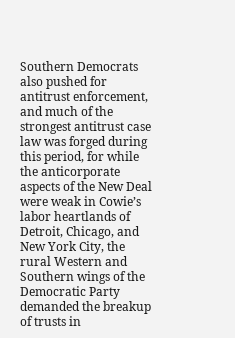Southern Democrats also pushed for antitrust enforcement, and much of the strongest antitrust case law was forged during this period, for while the anticorporate aspects of the New Deal were weak in Cowie’s labor heartlands of Detroit, Chicago, and New York City, the rural Western and Southern wings of the Democratic Party demanded the breakup of trusts in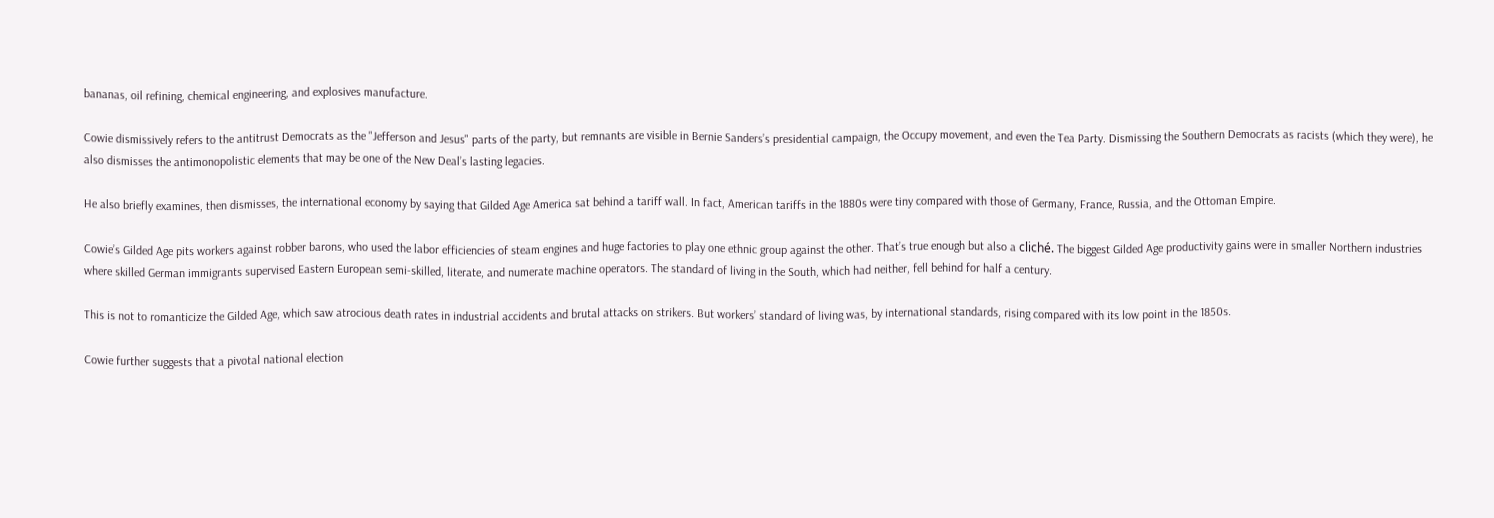bananas, oil refining, chemical engineering, and explosives manufacture.

Cowie dismissively refers to the antitrust Democrats as the "Jefferson and Jesus" parts of the party, but remnants are visible in Bernie Sanders’s presidential campaign, the Occupy movement, and even the Tea Party. Dismissing the Southern Democrats as racists (which they were), he also dismisses the antimonopolistic elements that may be one of the New Deal’s lasting legacies.

He also briefly examines, then dismisses, the international economy by saying that Gilded Age America sat behind a tariff wall. In fact, American tariffs in the 1880s were tiny compared with those of Germany, France, Russia, and the Ottoman Empire.

Cowie’s Gilded Age pits workers against robber barons, who used the labor efficiencies of steam engines and huge factories to play one ethnic group against the other. That’s true enough but also a cliché. The biggest Gilded Age productivity gains were in smaller Northern industries where skilled German immigrants supervised Eastern European semi-skilled, literate, and numerate machine operators. The standard of living in the South, which had neither, fell behind for half a century.

This is not to romanticize the Gilded Age, which saw atrocious death rates in industrial accidents and brutal attacks on strikers. But workers’ standard of living was, by international standards, rising compared with its low point in the 1850s.

Cowie further suggests that a pivotal national election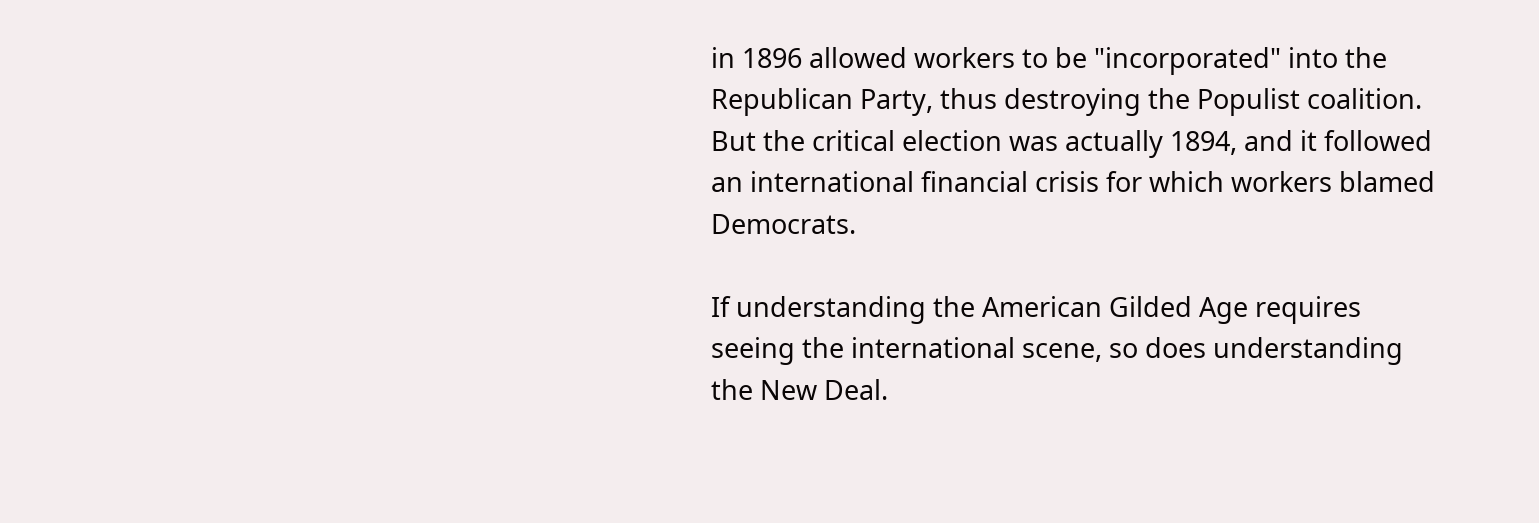in 1896 allowed workers to be "incorporated" into the Republican Party, thus destroying the Populist coalition. But the critical election was actually 1894, and it followed an international financial crisis for which workers blamed Democrats.

If understanding the American Gilded Age requires seeing the international scene, so does understanding the New Deal.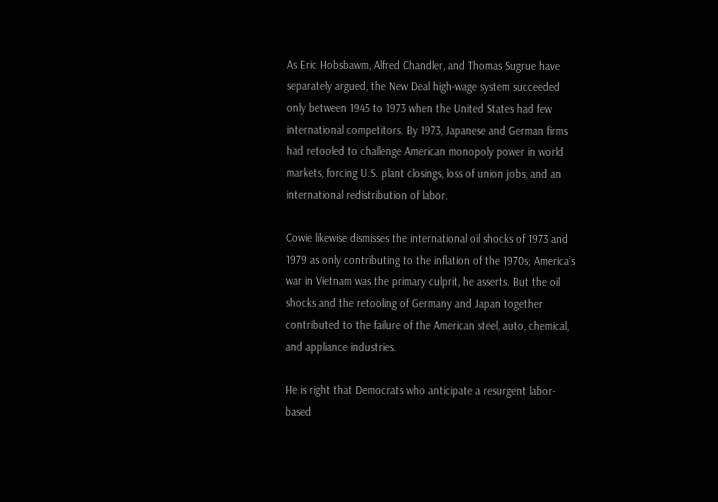As Eric Hobsbawm, Alfred Chandler, and Thomas Sugrue have separately argued, the New Deal high-wage system succeeded only between 1945 to 1973 when the United States had few international competitors. By 1973, Japanese and German firms had retooled to challenge American monopoly power in world markets, forcing U.S. plant closings, loss of union jobs, and an international redistribution of labor.

Cowie likewise dismisses the international oil shocks of 1973 and 1979 as only contributing to the inflation of the 1970s; America’s war in Vietnam was the primary culprit, he asserts. But the oil shocks and the retooling of Germany and Japan together contributed to the failure of the American steel, auto, chemical, and appliance industries.

He is right that Democrats who anticipate a resurgent labor-based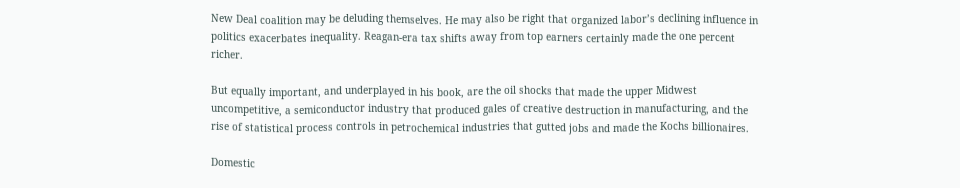New Deal coalition may be deluding themselves. He may also be right that organized labor’s declining influence in politics exacerbates inequality. Reagan-era tax shifts away from top earners certainly made the one percent richer.

But equally important, and underplayed in his book, are the oil shocks that made the upper Midwest uncompetitive, a semiconductor industry that produced gales of creative destruction in manufacturing, and the rise of statistical process controls in petrochemical industries that gutted jobs and made the Kochs billionaires.

Domestic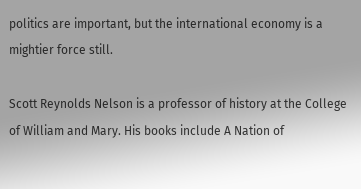politics are important, but the international economy is a mightier force still.

Scott Reynolds Nelson is a professor of history at the College of William and Mary. His books include A Nation of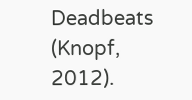Deadbeats (Knopf, 2012).